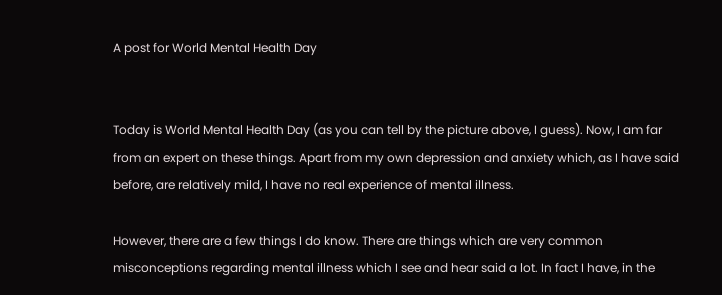A post for World Mental Health Day


Today is World Mental Health Day (as you can tell by the picture above, I guess). Now, I am far from an expert on these things. Apart from my own depression and anxiety which, as I have said before, are relatively mild, I have no real experience of mental illness.

However, there are a few things I do know. There are things which are very common misconceptions regarding mental illness which I see and hear said a lot. In fact I have, in the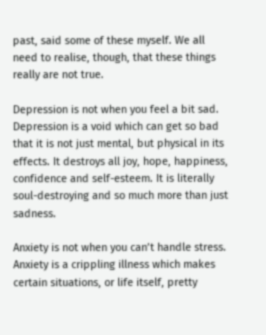past, said some of these myself. We all need to realise, though, that these things really are not true.

Depression is not when you feel a bit sad. Depression is a void which can get so bad that it is not just mental, but physical in its effects. It destroys all joy, hope, happiness, confidence and self-esteem. It is literally soul-destroying and so much more than just sadness.

Anxiety is not when you can’t handle stress. Anxiety is a crippling illness which makes certain situations, or life itself, pretty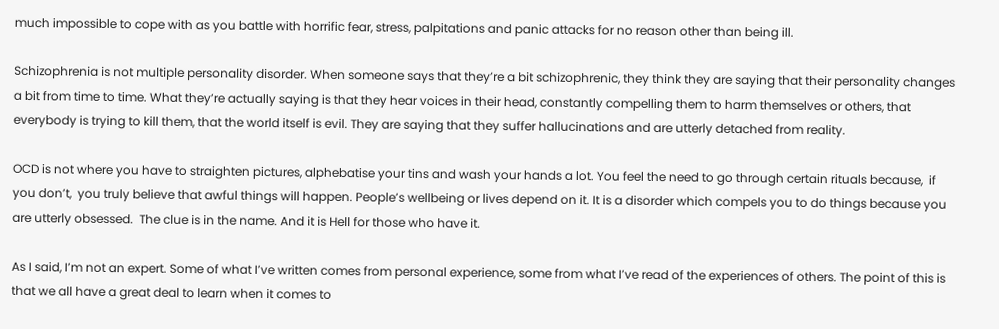much impossible to cope with as you battle with horrific fear, stress, palpitations and panic attacks for no reason other than being ill.

Schizophrenia is not multiple personality disorder. When someone says that they’re a bit schizophrenic, they think they are saying that their personality changes a bit from time to time. What they’re actually saying is that they hear voices in their head, constantly compelling them to harm themselves or others, that everybody is trying to kill them, that the world itself is evil. They are saying that they suffer hallucinations and are utterly detached from reality.

OCD is not where you have to straighten pictures, alphebatise your tins and wash your hands a lot. You feel the need to go through certain rituals because,  if you don’t,  you truly believe that awful things will happen. People’s wellbeing or lives depend on it. It is a disorder which compels you to do things because you are utterly obsessed.  The clue is in the name. And it is Hell for those who have it.

As I said, I’m not an expert. Some of what I’ve written comes from personal experience, some from what I’ve read of the experiences of others. The point of this is that we all have a great deal to learn when it comes to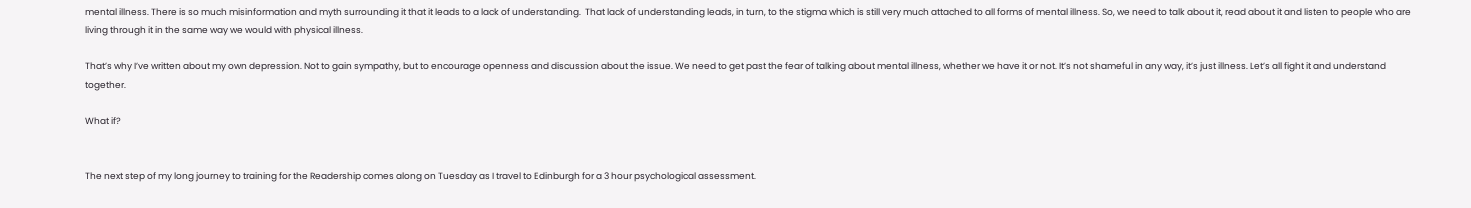mental illness. There is so much misinformation and myth surrounding it that it leads to a lack of understanding.  That lack of understanding leads, in turn, to the stigma which is still very much attached to all forms of mental illness. So, we need to talk about it, read about it and listen to people who are living through it in the same way we would with physical illness.

That’s why I’ve written about my own depression. Not to gain sympathy, but to encourage openness and discussion about the issue. We need to get past the fear of talking about mental illness, whether we have it or not. It’s not shameful in any way, it’s just illness. Let’s all fight it and understand together.

What if?


The next step of my long journey to training for the Readership comes along on Tuesday as I travel to Edinburgh for a 3 hour psychological assessment.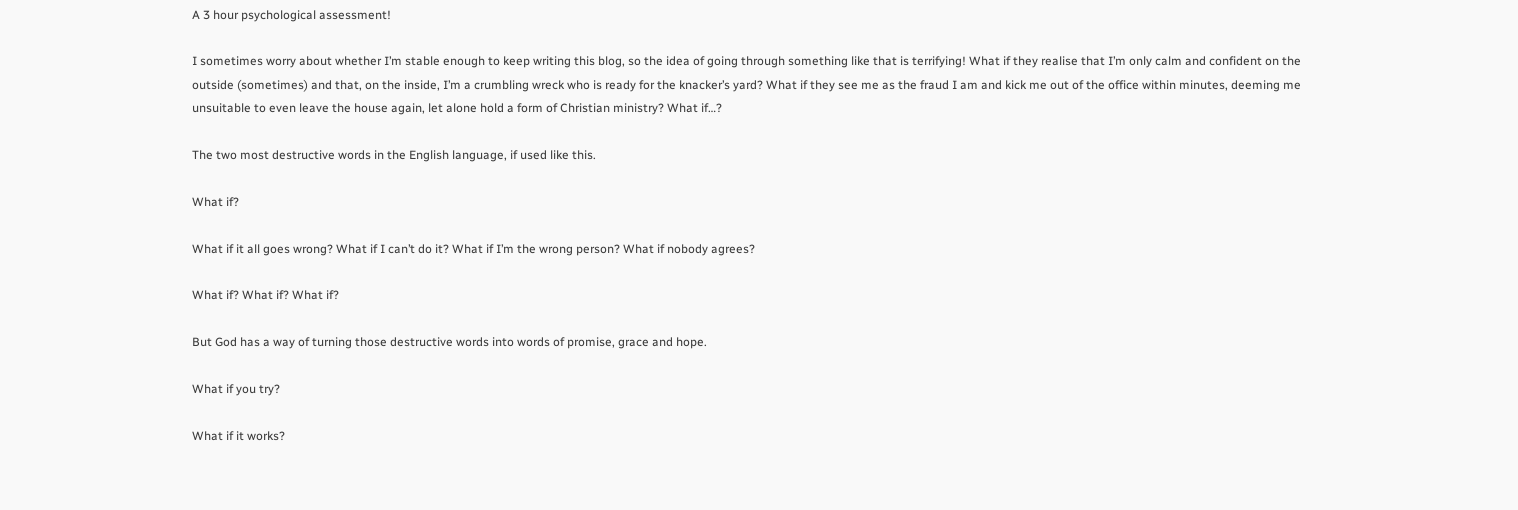A 3 hour psychological assessment!

I sometimes worry about whether I’m stable enough to keep writing this blog, so the idea of going through something like that is terrifying! What if they realise that I’m only calm and confident on the outside (sometimes) and that, on the inside, I’m a crumbling wreck who is ready for the knacker’s yard? What if they see me as the fraud I am and kick me out of the office within minutes, deeming me unsuitable to even leave the house again, let alone hold a form of Christian ministry? What if…?

The two most destructive words in the English language, if used like this.

What if?

What if it all goes wrong? What if I can’t do it? What if I’m the wrong person? What if nobody agrees?

What if? What if? What if?

But God has a way of turning those destructive words into words of promise, grace and hope.

What if you try?

What if it works?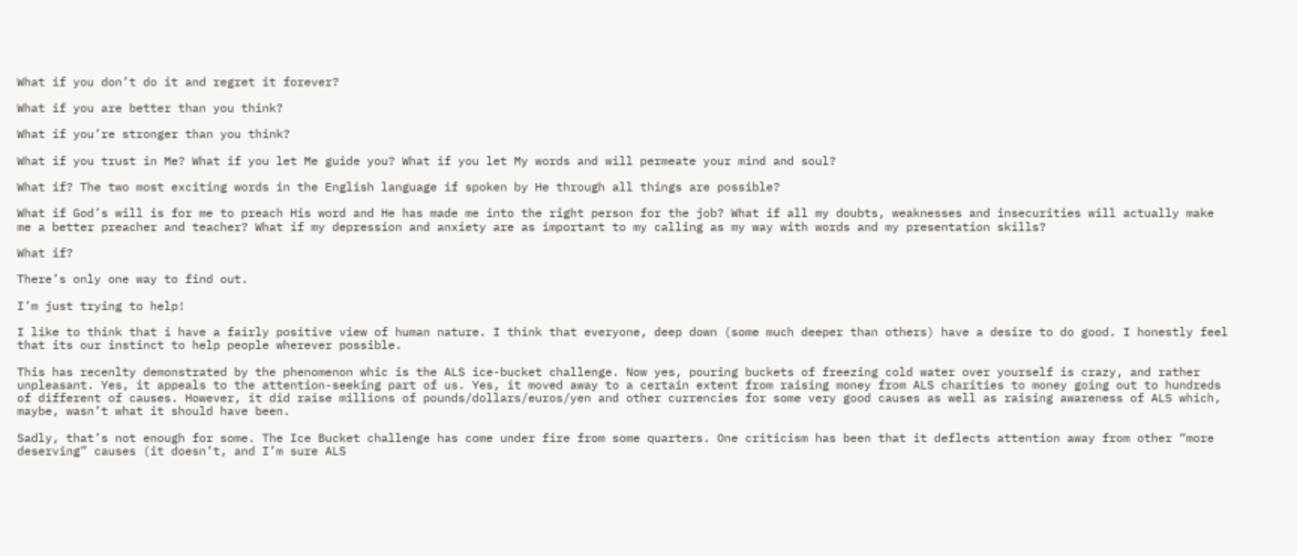What if you don’t do it and regret it forever?

What if you are better than you think?

What if you’re stronger than you think?

What if you trust in Me? What if you let Me guide you? What if you let My words and will permeate your mind and soul?

What if? The two most exciting words in the English language if spoken by He through all things are possible?

What if God’s will is for me to preach His word and He has made me into the right person for the job? What if all my doubts, weaknesses and insecurities will actually make me a better preacher and teacher? What if my depression and anxiety are as important to my calling as my way with words and my presentation skills?

What if?

There’s only one way to find out.

I’m just trying to help!

I like to think that i have a fairly positive view of human nature. I think that everyone, deep down (some much deeper than others) have a desire to do good. I honestly feel that its our instinct to help people wherever possible.

This has recenlty demonstrated by the phenomenon whic is the ALS ice-bucket challenge. Now yes, pouring buckets of freezing cold water over yourself is crazy, and rather unpleasant. Yes, it appeals to the attention-seeking part of us. Yes, it moved away to a certain extent from raising money from ALS charities to money going out to hundreds of different of causes. However, it did raise millions of pounds/dollars/euros/yen and other currencies for some very good causes as well as raising awareness of ALS which, maybe, wasn’t what it should have been.

Sadly, that’s not enough for some. The Ice Bucket challenge has come under fire from some quarters. One criticism has been that it deflects attention away from other “more deserving” causes (it doesn’t, and I’m sure ALS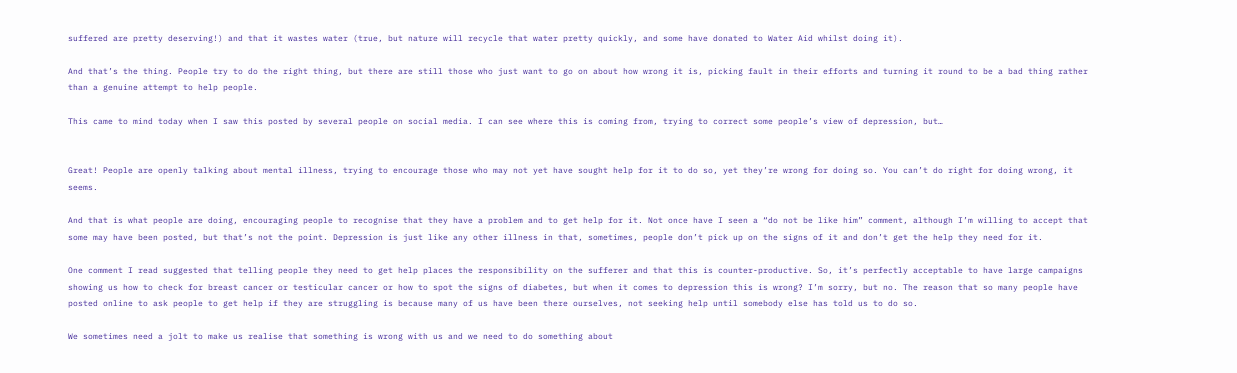suffered are pretty deserving!) and that it wastes water (true, but nature will recycle that water pretty quickly, and some have donated to Water Aid whilst doing it).

And that’s the thing. People try to do the right thing, but there are still those who just want to go on about how wrong it is, picking fault in their efforts and turning it round to be a bad thing rather than a genuine attempt to help people.

This came to mind today when I saw this posted by several people on social media. I can see where this is coming from, trying to correct some people’s view of depression, but…


Great! People are openly talking about mental illness, trying to encourage those who may not yet have sought help for it to do so, yet they’re wrong for doing so. You can’t do right for doing wrong, it seems.

And that is what people are doing, encouraging people to recognise that they have a problem and to get help for it. Not once have I seen a “do not be like him” comment, although I’m willing to accept that some may have been posted, but that’s not the point. Depression is just like any other illness in that, sometimes, people don’t pick up on the signs of it and don’t get the help they need for it.

One comment I read suggested that telling people they need to get help places the responsibility on the sufferer and that this is counter-productive. So, it’s perfectly acceptable to have large campaigns showing us how to check for breast cancer or testicular cancer or how to spot the signs of diabetes, but when it comes to depression this is wrong? I’m sorry, but no. The reason that so many people have posted online to ask people to get help if they are struggling is because many of us have been there ourselves, not seeking help until somebody else has told us to do so.

We sometimes need a jolt to make us realise that something is wrong with us and we need to do something about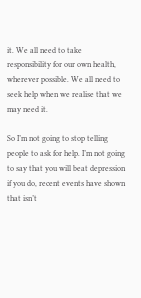it. We all need to take responsibility for our own health, wherever possible. We all need to seek help when we realise that we may need it.

So I’m not going to stop telling people to ask for help. I’m not going to say that you will beat depression if you do, recent events have shown that isn’t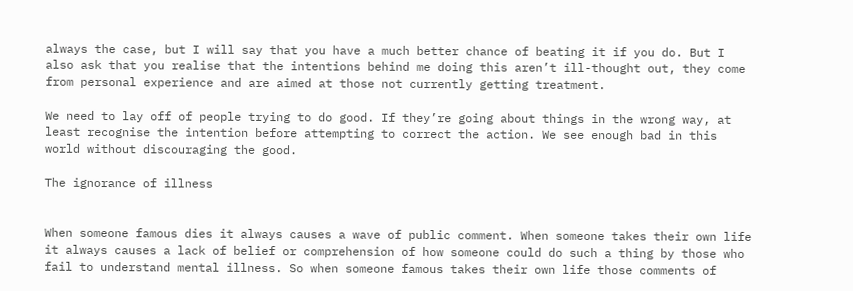always the case, but I will say that you have a much better chance of beating it if you do. But I also ask that you realise that the intentions behind me doing this aren’t ill-thought out, they come from personal experience and are aimed at those not currently getting treatment.

We need to lay off of people trying to do good. If they’re going about things in the wrong way, at least recognise the intention before attempting to correct the action. We see enough bad in this world without discouraging the good.

The ignorance of illness


When someone famous dies it always causes a wave of public comment. When someone takes their own life it always causes a lack of belief or comprehension of how someone could do such a thing by those who fail to understand mental illness. So when someone famous takes their own life those comments of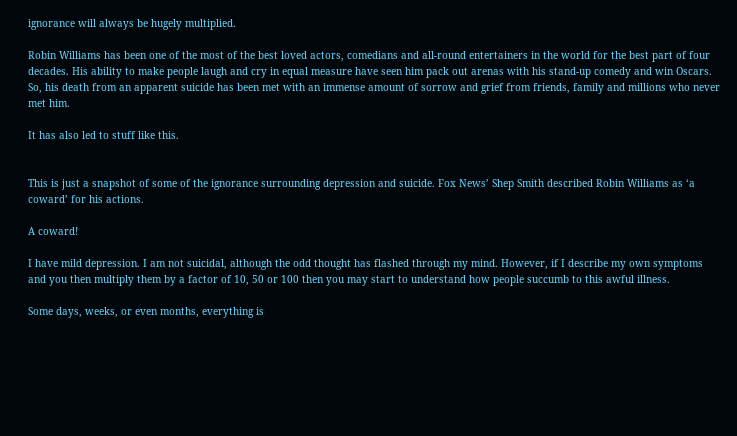ignorance will always be hugely multiplied.

Robin Williams has been one of the most of the best loved actors, comedians and all-round entertainers in the world for the best part of four decades. His ability to make people laugh and cry in equal measure have seen him pack out arenas with his stand-up comedy and win Oscars. So, his death from an apparent suicide has been met with an immense amount of sorrow and grief from friends, family and millions who never met him.

It has also led to stuff like this.


This is just a snapshot of some of the ignorance surrounding depression and suicide. Fox News’ Shep Smith described Robin Williams as ‘a coward’ for his actions.

A coward!

I have mild depression. I am not suicidal, although the odd thought has flashed through my mind. However, if I describe my own symptoms and you then multiply them by a factor of 10, 50 or 100 then you may start to understand how people succumb to this awful illness.

Some days, weeks, or even months, everything is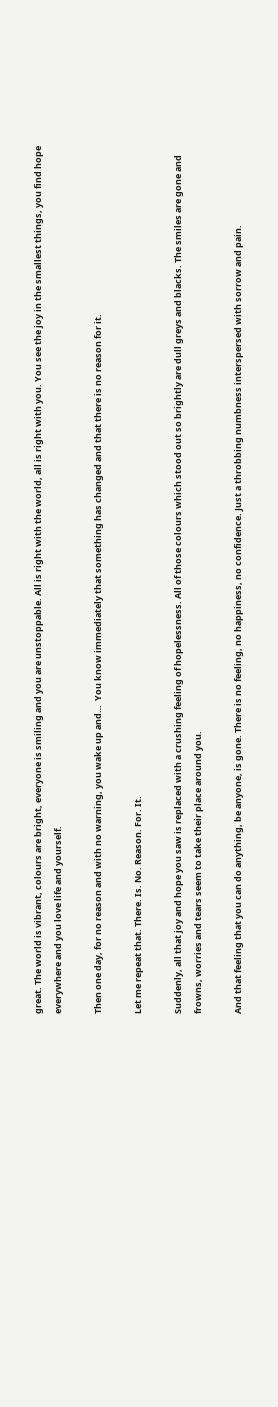great. The world is vibrant, colours are bright, everyone is smiling and you are unstoppable. All is right with the world, all is right with you. You see the joy in the smallest things, you find hope everywhere and you love life and yourself.

Then one day, for no reason and with no warning, you wake up and…  You know immediately that something has changed and that there is no reason for it.

Let me repeat that. There. Is. No. Reason. For. It.

Suddenly, all that joy and hope you saw is replaced with a crushing feeling of hopelessness. All of those colours which stood out so brightly are dull greys and blacks. The smiles are gone and frowns, worries and tears seem to take their place around you.

And that feeling that you can do anything, be anyone, is gone. There is no feeling, no happiness, no confidence. Just a throbbing numbness interspersed with sorrow and pain.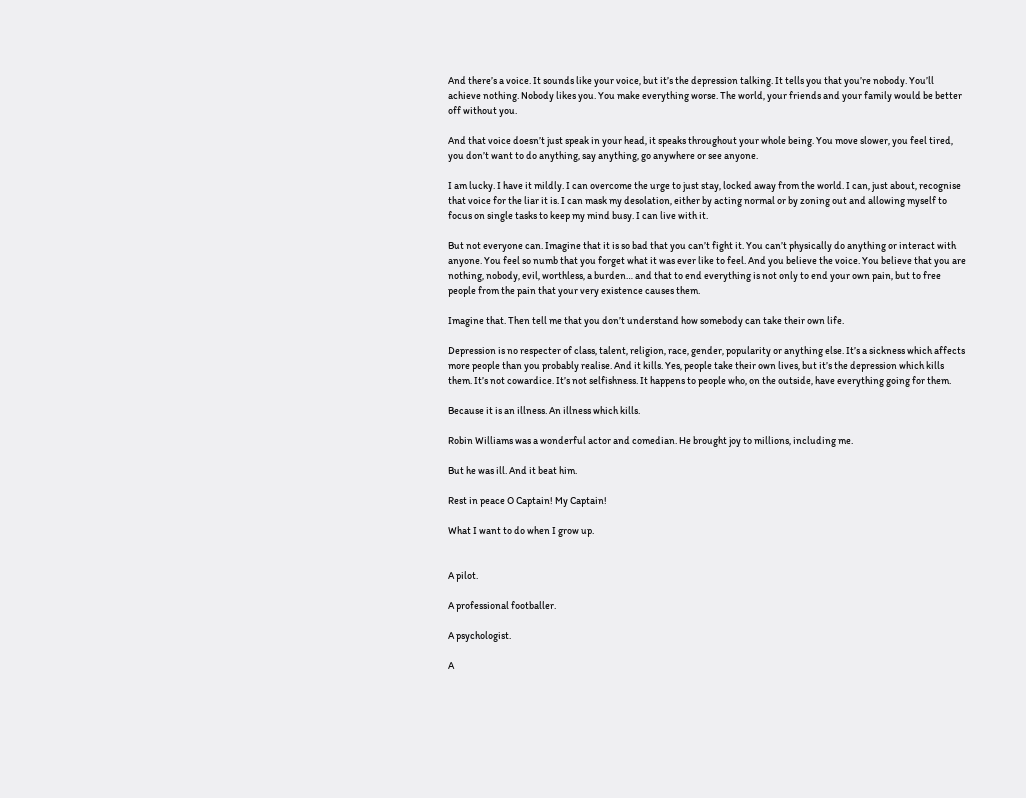And there’s a voice. It sounds like your voice, but it’s the depression talking. It tells you that you’re nobody. You’ll achieve nothing. Nobody likes you. You make everything worse. The world, your friends and your family would be better off without you.

And that voice doesn’t just speak in your head, it speaks throughout your whole being. You move slower, you feel tired, you don’t want to do anything, say anything, go anywhere or see anyone.

I am lucky. I have it mildly. I can overcome the urge to just stay, locked away from the world. I can, just about, recognise that voice for the liar it is. I can mask my desolation, either by acting normal or by zoning out and allowing myself to focus on single tasks to keep my mind busy. I can live with it.

But not everyone can. Imagine that it is so bad that you can’t fight it. You can’t physically do anything or interact with anyone. You feel so numb that you forget what it was ever like to feel. And you believe the voice. You believe that you are nothing, nobody, evil, worthless, a burden… and that to end everything is not only to end your own pain, but to free people from the pain that your very existence causes them.

Imagine that. Then tell me that you don’t understand how somebody can take their own life.

Depression is no respecter of class, talent, religion, race, gender, popularity or anything else. It’s a sickness which affects more people than you probably realise. And it kills. Yes, people take their own lives, but it’s the depression which kills them. It’s not cowardice. It’s not selfishness. It happens to people who, on the outside, have everything going for them.

Because it is an illness. An illness which kills.

Robin Williams was a wonderful actor and comedian. He brought joy to millions, including me.

But he was ill. And it beat him.

Rest in peace O Captain! My Captain!

What I want to do when I grow up.


A pilot.

A professional footballer.

A psychologist.

A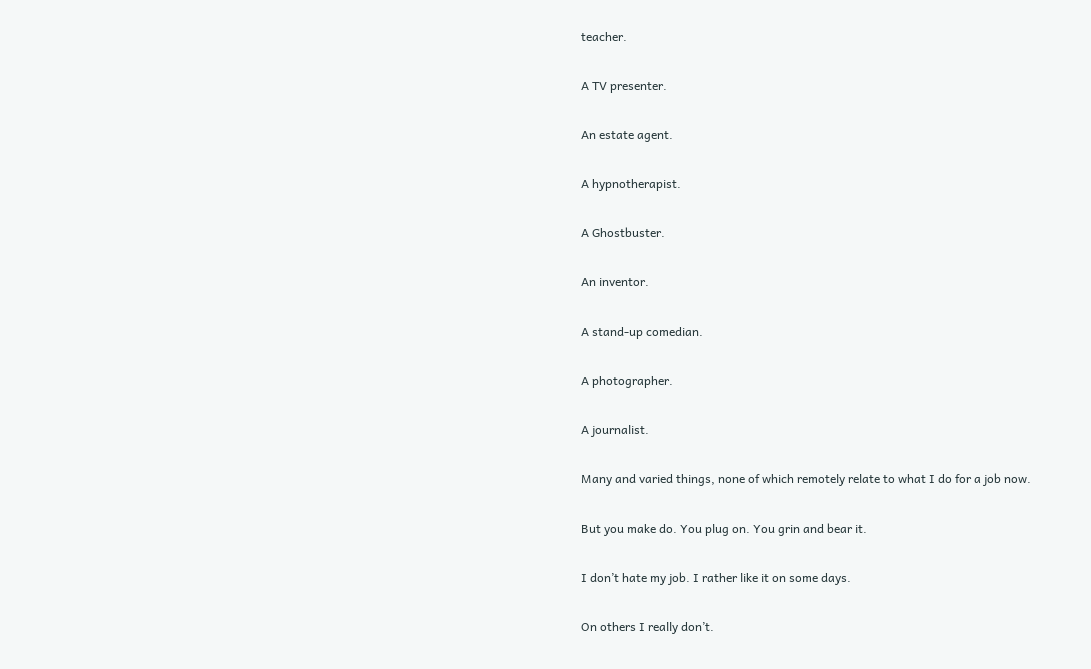teacher.

A TV presenter.

An estate agent.

A hypnotherapist.

A Ghostbuster.

An inventor.

A stand-up comedian.

A photographer.

A journalist.

Many and varied things, none of which remotely relate to what I do for a job now.

But you make do. You plug on. You grin and bear it.

I don’t hate my job. I rather like it on some days.

On others I really don’t.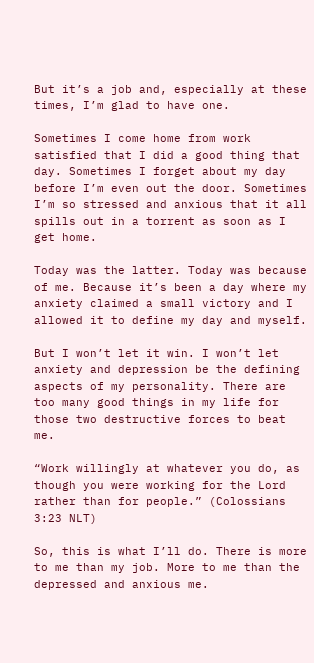But it’s a job and, especially at these times, I’m glad to have one.

Sometimes I come home from work satisfied that I did a good thing that day. Sometimes I forget about my day before I’m even out the door. Sometimes I’m so stressed and anxious that it all spills out in a torrent as soon as I get home.

Today was the latter. Today was because of me. Because it’s been a day where my anxiety claimed a small victory and I allowed it to define my day and myself.

But I won’t let it win. I won’t let anxiety and depression be the defining aspects of my personality. There are too many good things in my life for those two destructive forces to beat me.

“Work willingly at whatever you do, as though you were working for the Lord rather than for people.” (Colossians 3:23 NLT)

So, this is what I’ll do. There is more to me than my job. More to me than the depressed and anxious me.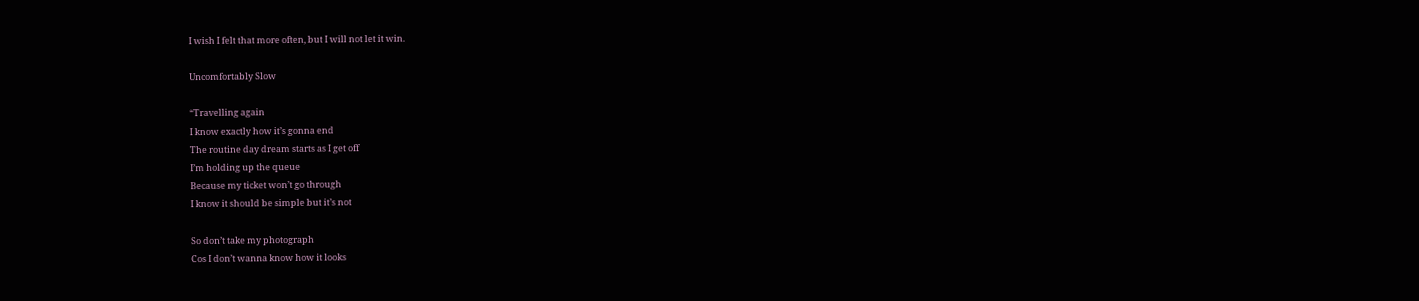I wish I felt that more often, but I will not let it win.

Uncomfortably Slow

“Travelling again
I know exactly how it’s gonna end
The routine day dream starts as I get off
I’m holding up the queue
Because my ticket won’t go through
I know it should be simple but it’s not

So don’t take my photograph
Cos I don’t wanna know how it looks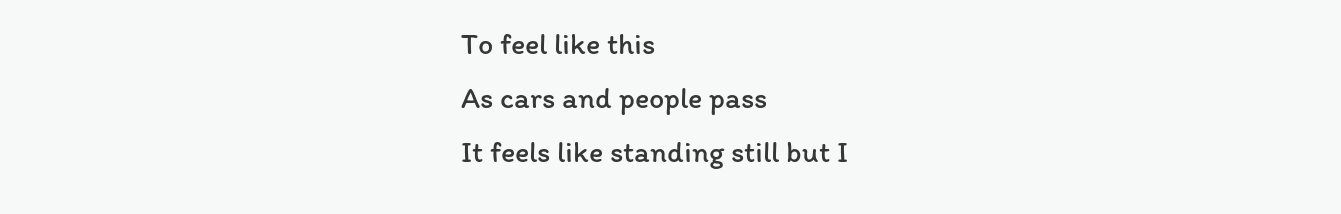To feel like this
As cars and people pass
It feels like standing still but I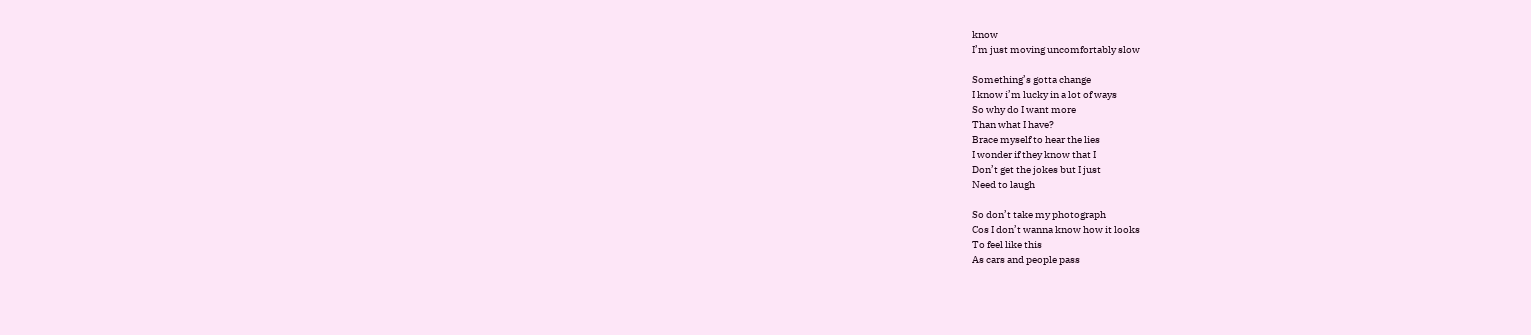know
I’m just moving uncomfortably slow

Something’s gotta change
I know i’m lucky in a lot of ways
So why do I want more
Than what I have?
Brace myself to hear the lies
I wonder if they know that I
Don’t get the jokes but I just
Need to laugh

So don’t take my photograph
Cos I don’t wanna know how it looks
To feel like this
As cars and people pass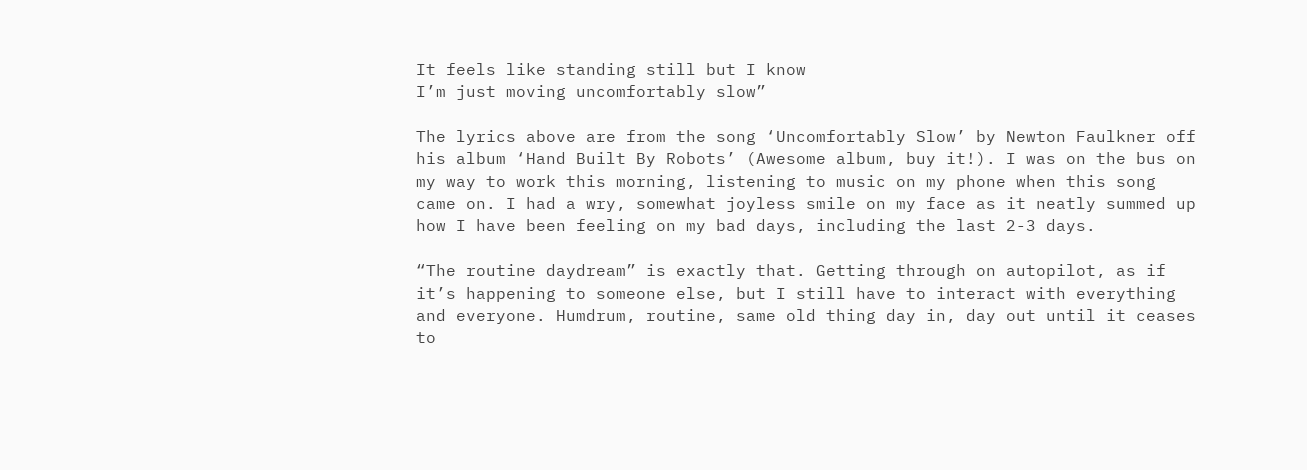It feels like standing still but I know
I’m just moving uncomfortably slow”

The lyrics above are from the song ‘Uncomfortably Slow’ by Newton Faulkner off his album ‘Hand Built By Robots’ (Awesome album, buy it!). I was on the bus on my way to work this morning, listening to music on my phone when this song came on. I had a wry, somewhat joyless smile on my face as it neatly summed up how I have been feeling on my bad days, including the last 2-3 days.

“The routine daydream” is exactly that. Getting through on autopilot, as if it’s happening to someone else, but I still have to interact with everything and everyone. Humdrum, routine, same old thing day in, day out until it ceases to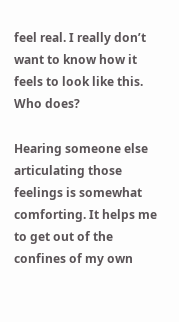feel real. I really don’t want to know how it feels to look like this. Who does?

Hearing someone else articulating those feelings is somewhat comforting. It helps me to get out of the confines of my own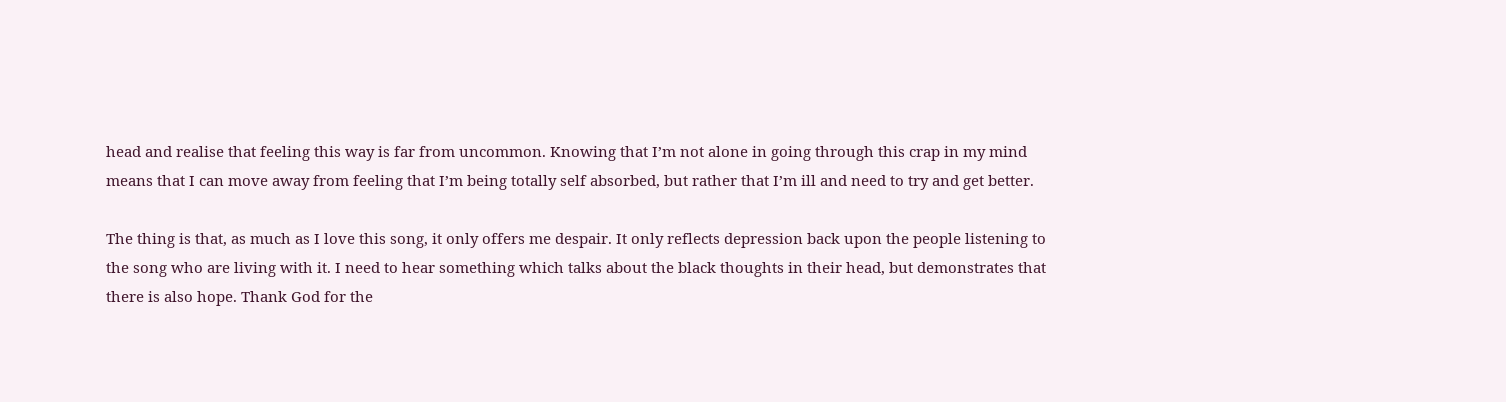head and realise that feeling this way is far from uncommon. Knowing that I’m not alone in going through this crap in my mind means that I can move away from feeling that I’m being totally self absorbed, but rather that I’m ill and need to try and get better.

The thing is that, as much as I love this song, it only offers me despair. It only reflects depression back upon the people listening to the song who are living with it. I need to hear something which talks about the black thoughts in their head, but demonstrates that there is also hope. Thank God for the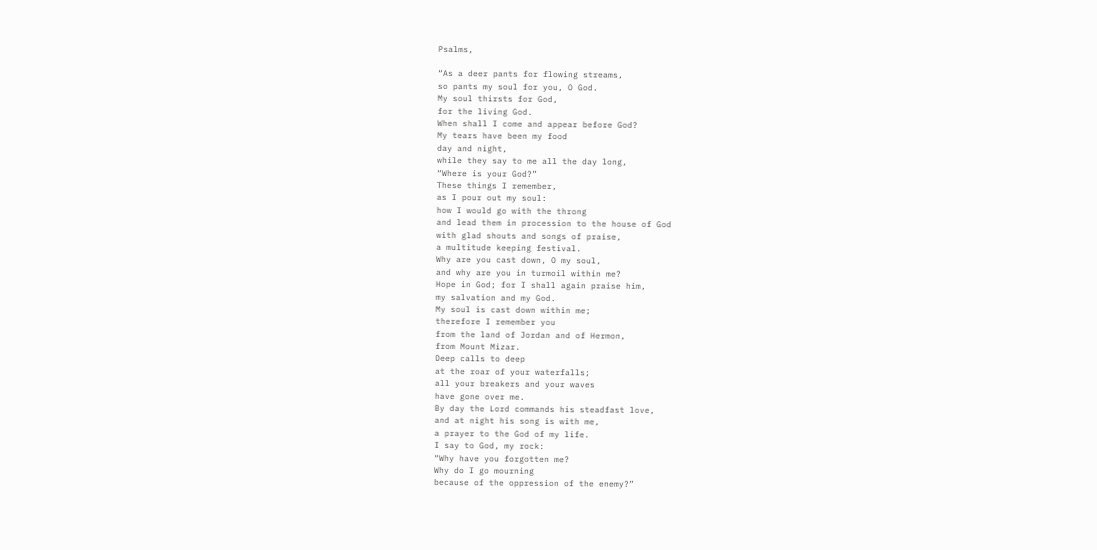Psalms,

“As a deer pants for flowing streams,
so pants my soul for you, O God.
My soul thirsts for God,
for the living God.
When shall I come and appear before God?
My tears have been my food
day and night,
while they say to me all the day long,
“Where is your God?”
These things I remember,
as I pour out my soul:
how I would go with the throng
and lead them in procession to the house of God
with glad shouts and songs of praise,
a multitude keeping festival.
Why are you cast down, O my soul,
and why are you in turmoil within me?
Hope in God; for I shall again praise him,
my salvation and my God.
My soul is cast down within me;
therefore I remember you
from the land of Jordan and of Hermon,
from Mount Mizar.
Deep calls to deep
at the roar of your waterfalls;
all your breakers and your waves
have gone over me.
By day the Lord commands his steadfast love,
and at night his song is with me,
a prayer to the God of my life.
I say to God, my rock:
“Why have you forgotten me?
Why do I go mourning
because of the oppression of the enemy?”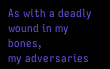As with a deadly wound in my bones,
my adversaries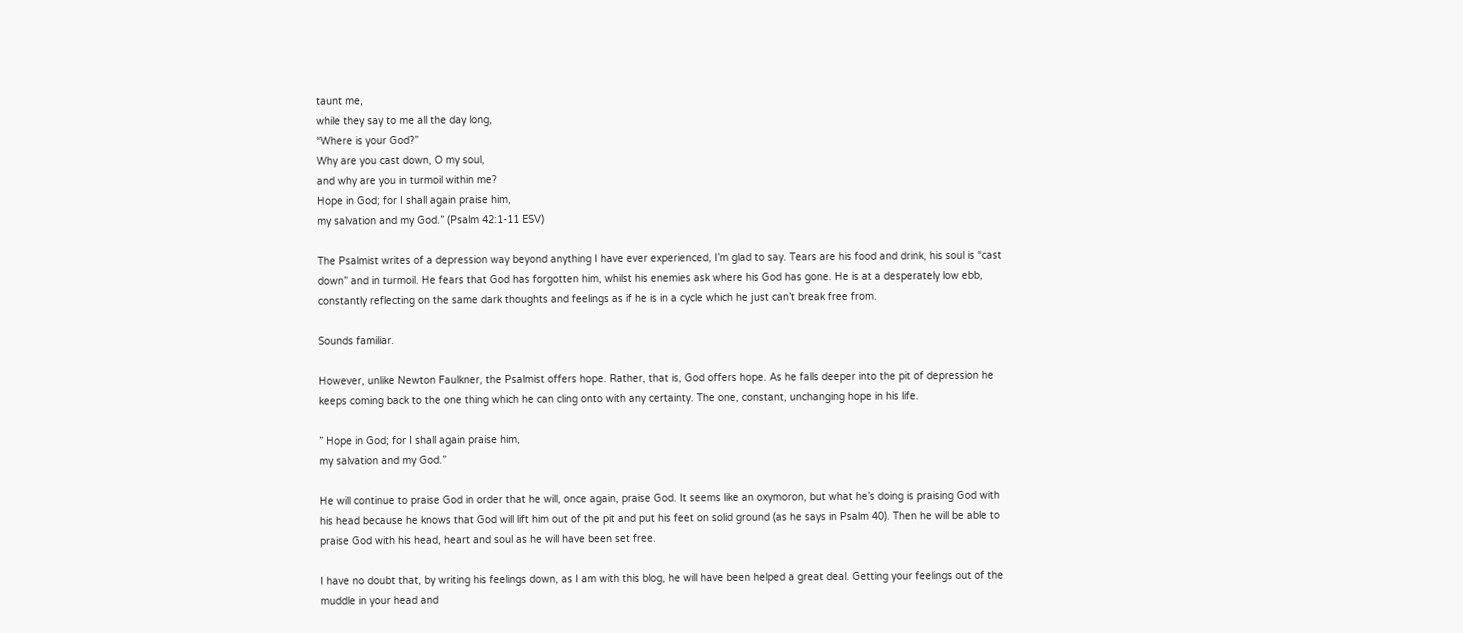taunt me,
while they say to me all the day long,
“Where is your God?”
Why are you cast down, O my soul,
and why are you in turmoil within me?
Hope in God; for I shall again praise him,
my salvation and my God.” (Psalm 42:1-11 ESV)

The Psalmist writes of a depression way beyond anything I have ever experienced, I’m glad to say. Tears are his food and drink, his soul is “cast down” and in turmoil. He fears that God has forgotten him, whilst his enemies ask where his God has gone. He is at a desperately low ebb, constantly reflecting on the same dark thoughts and feelings as if he is in a cycle which he just can’t break free from.

Sounds familiar.

However, unlike Newton Faulkner, the Psalmist offers hope. Rather, that is, God offers hope. As he falls deeper into the pit of depression he keeps coming back to the one thing which he can cling onto with any certainty. The one, constant, unchanging hope in his life.

” Hope in God; for I shall again praise him,
my salvation and my God.”

He will continue to praise God in order that he will, once again, praise God. It seems like an oxymoron, but what he’s doing is praising God with his head because he knows that God will lift him out of the pit and put his feet on solid ground (as he says in Psalm 40). Then he will be able to praise God with his head, heart and soul as he will have been set free.

I have no doubt that, by writing his feelings down, as I am with this blog, he will have been helped a great deal. Getting your feelings out of the muddle in your head and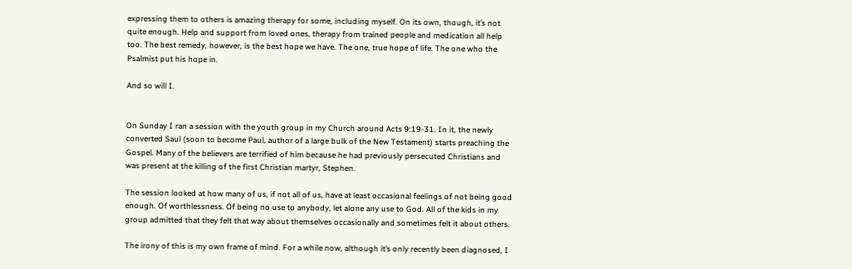expressing them to others is amazing therapy for some, including myself. On its own, though, it’s not quite enough. Help and support from loved ones, therapy from trained people and medication all help too. The best remedy, however, is the best hope we have. The one, true hope of life. The one who the Psalmist put his hope in.

And so will I.


On Sunday I ran a session with the youth group in my Church around Acts 9:19-31. In it, the newly converted Saul (soon to become Paul, author of a large bulk of the New Testament) starts preaching the Gospel. Many of the believers are terrified of him because he had previously persecuted Christians and was present at the killing of the first Christian martyr, Stephen.

The session looked at how many of us, if not all of us, have at least occasional feelings of not being good enough. Of worthlessness. Of being no use to anybody, let alone any use to God. All of the kids in my group admitted that they felt that way about themselves occasionally and sometimes felt it about others.

The irony of this is my own frame of mind. For a while now, although it’s only recently been diagnosed, I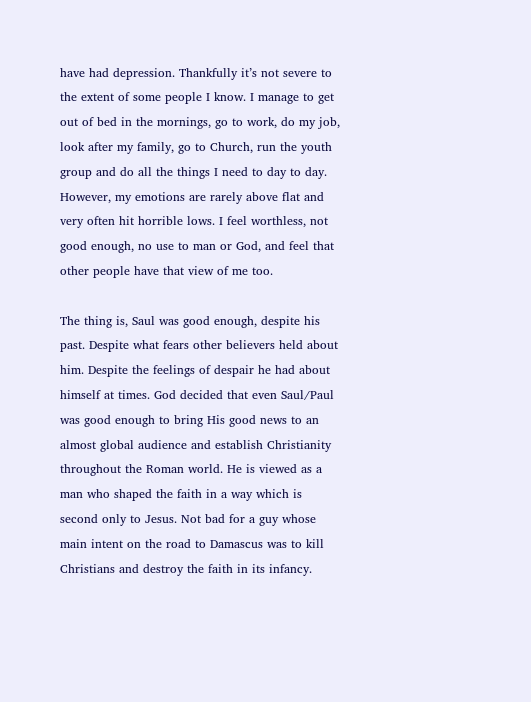have had depression. Thankfully it’s not severe to the extent of some people I know. I manage to get out of bed in the mornings, go to work, do my job, look after my family, go to Church, run the youth group and do all the things I need to day to day. However, my emotions are rarely above flat and very often hit horrible lows. I feel worthless, not good enough, no use to man or God, and feel that other people have that view of me too.

The thing is, Saul was good enough, despite his past. Despite what fears other believers held about him. Despite the feelings of despair he had about himself at times. God decided that even Saul/Paul was good enough to bring His good news to an almost global audience and establish Christianity throughout the Roman world. He is viewed as a man who shaped the faith in a way which is second only to Jesus. Not bad for a guy whose main intent on the road to Damascus was to kill Christians and destroy the faith in its infancy.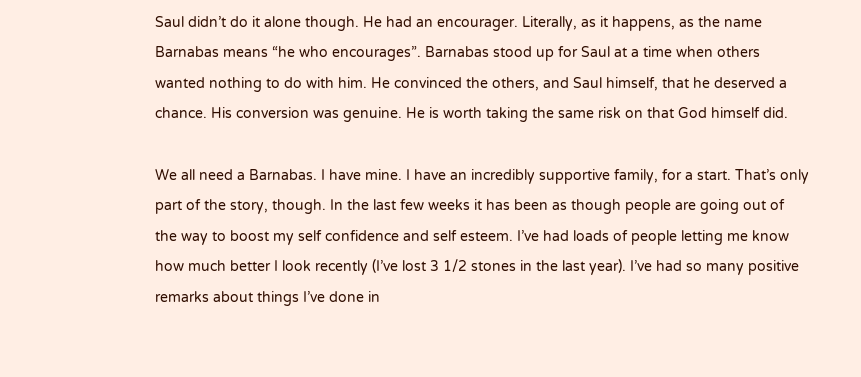Saul didn’t do it alone though. He had an encourager. Literally, as it happens, as the name Barnabas means “he who encourages”. Barnabas stood up for Saul at a time when others wanted nothing to do with him. He convinced the others, and Saul himself, that he deserved a chance. His conversion was genuine. He is worth taking the same risk on that God himself did.

We all need a Barnabas. I have mine. I have an incredibly supportive family, for a start. That’s only part of the story, though. In the last few weeks it has been as though people are going out of the way to boost my self confidence and self esteem. I’ve had loads of people letting me know how much better I look recently (I’ve lost 3 1/2 stones in the last year). I’ve had so many positive remarks about things I’ve done in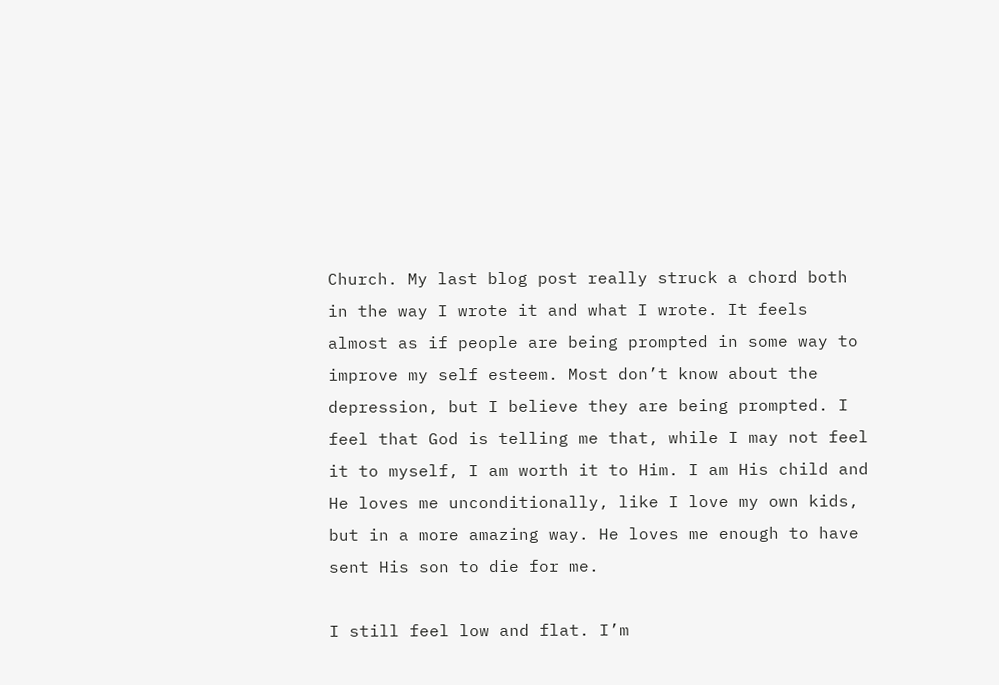Church. My last blog post really struck a chord both in the way I wrote it and what I wrote. It feels almost as if people are being prompted in some way to improve my self esteem. Most don’t know about the depression, but I believe they are being prompted. I feel that God is telling me that, while I may not feel it to myself, I am worth it to Him. I am His child and He loves me unconditionally, like I love my own kids, but in a more amazing way. He loves me enough to have sent His son to die for me.

I still feel low and flat. I’m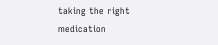taking the right medication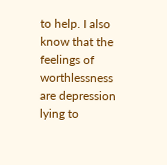to help. I also know that the feelings of worthlessness are depression lying to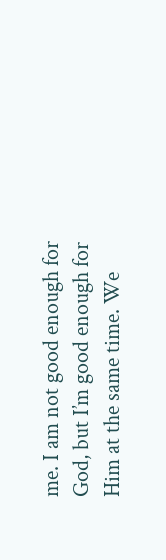me. I am not good enough for God, but I’m good enough for Him at the same time. We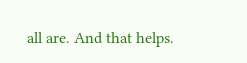all are. And that helps.